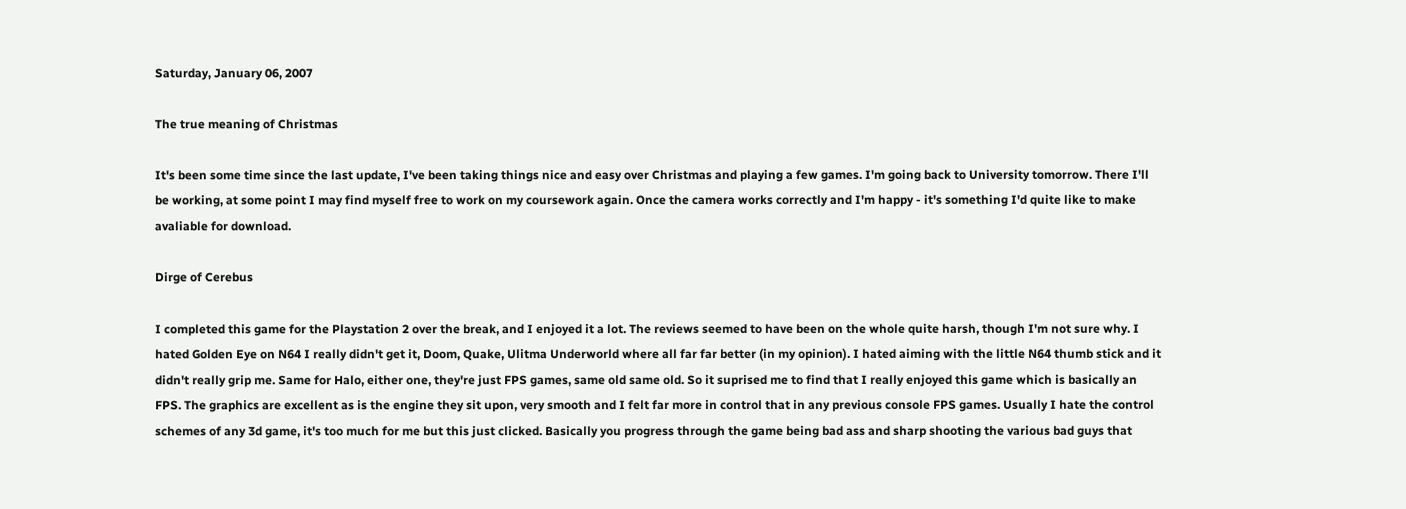Saturday, January 06, 2007

The true meaning of Christmas

It's been some time since the last update, I've been taking things nice and easy over Christmas and playing a few games. I'm going back to University tomorrow. There I'll be working, at some point I may find myself free to work on my coursework again. Once the camera works correctly and I'm happy - it's something I'd quite like to make avaliable for download.

Dirge of Cerebus

I completed this game for the Playstation 2 over the break, and I enjoyed it a lot. The reviews seemed to have been on the whole quite harsh, though I'm not sure why. I hated Golden Eye on N64 I really didn't get it, Doom, Quake, Ulitma Underworld where all far far better (in my opinion). I hated aiming with the little N64 thumb stick and it didn't really grip me. Same for Halo, either one, they're just FPS games, same old same old. So it suprised me to find that I really enjoyed this game which is basically an FPS. The graphics are excellent as is the engine they sit upon, very smooth and I felt far more in control that in any previous console FPS games. Usually I hate the control schemes of any 3d game, it's too much for me but this just clicked. Basically you progress through the game being bad ass and sharp shooting the various bad guys that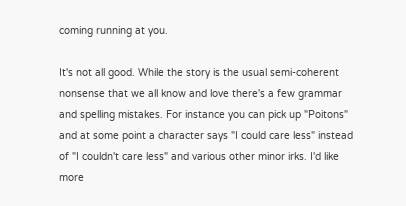coming running at you.

It's not all good. While the story is the usual semi-coherent nonsense that we all know and love there's a few grammar and spelling mistakes. For instance you can pick up "Poitons" and at some point a character says "I could care less" instead of "I couldn't care less" and various other minor irks. I'd like more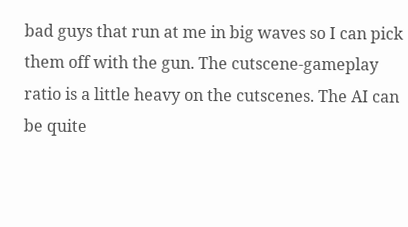bad guys that run at me in big waves so I can pick them off with the gun. The cutscene-gameplay ratio is a little heavy on the cutscenes. The AI can be quite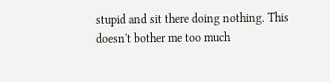stupid and sit there doing nothing. This doesn't bother me too much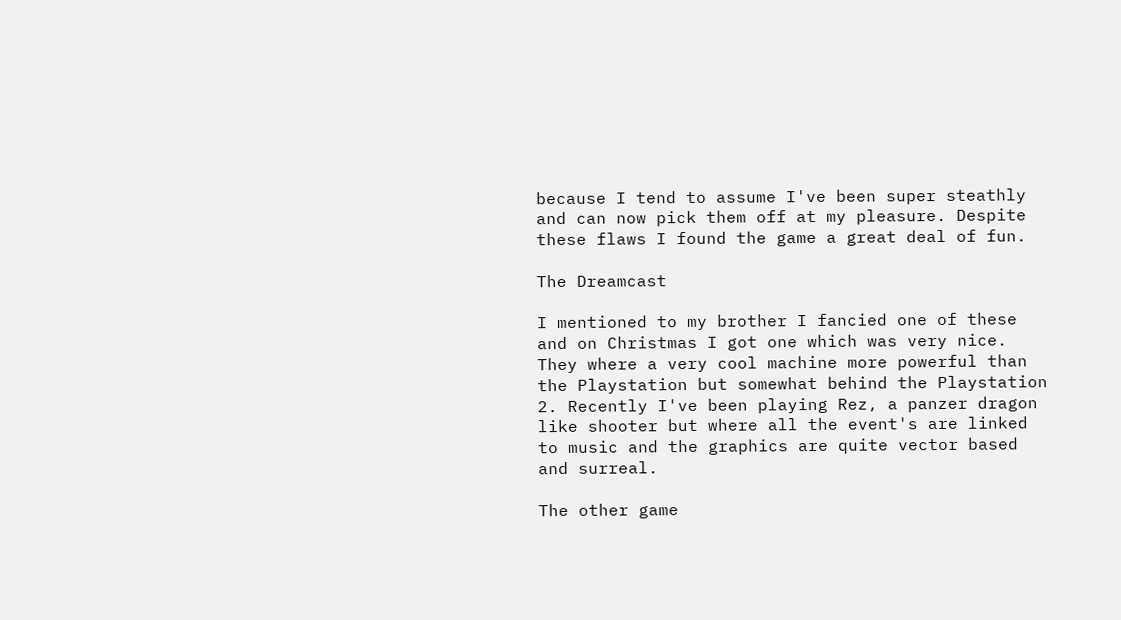because I tend to assume I've been super steathly and can now pick them off at my pleasure. Despite these flaws I found the game a great deal of fun.

The Dreamcast

I mentioned to my brother I fancied one of these and on Christmas I got one which was very nice. They where a very cool machine more powerful than the Playstation but somewhat behind the Playstation 2. Recently I've been playing Rez, a panzer dragon like shooter but where all the event's are linked to music and the graphics are quite vector based and surreal.

The other game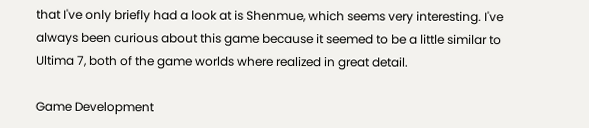that I've only briefly had a look at is Shenmue, which seems very interesting. I've always been curious about this game because it seemed to be a little similar to Ultima 7, both of the game worlds where realized in great detail.

Game Development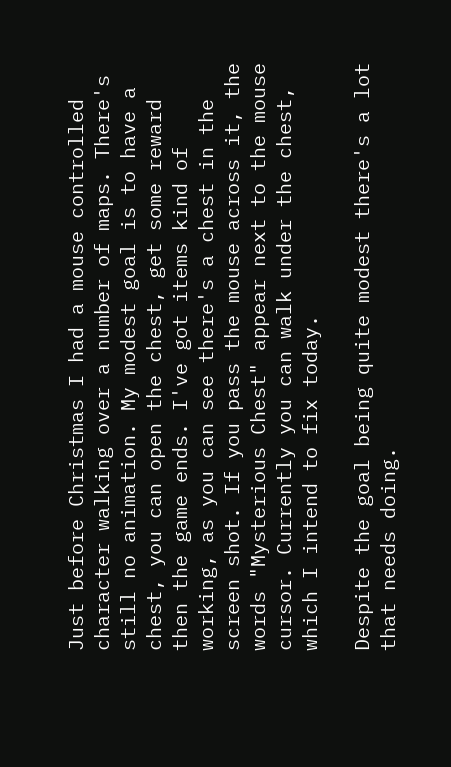Just before Christmas I had a mouse controlled character walking over a number of maps. There's still no animation. My modest goal is to have a chest, you can open the chest, get some reward then the game ends. I've got items kind of working, as you can see there's a chest in the screen shot. If you pass the mouse across it, the words "Mysterious Chest" appear next to the mouse cursor. Currently you can walk under the chest, which I intend to fix today.

Despite the goal being quite modest there's a lot that needs doing.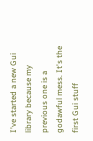I've started a new Gui library because my previous one is a godawful mess. It's the first Gui stuff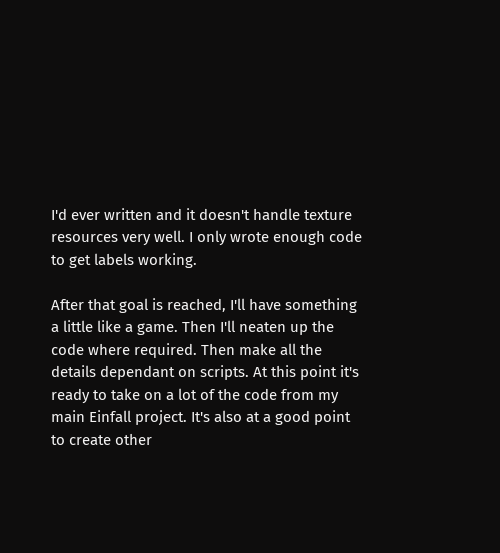I'd ever written and it doesn't handle texture resources very well. I only wrote enough code to get labels working.

After that goal is reached, I'll have something a little like a game. Then I'll neaten up the code where required. Then make all the details dependant on scripts. At this point it's ready to take on a lot of the code from my main Einfall project. It's also at a good point to create other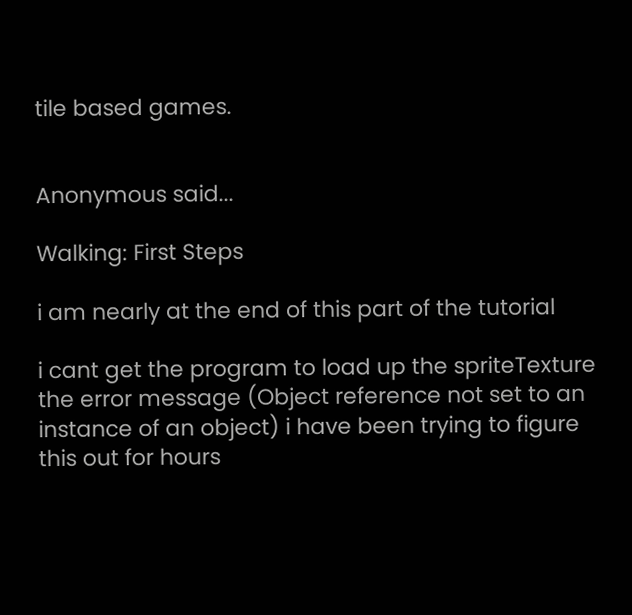tile based games.


Anonymous said...

Walking: First Steps

i am nearly at the end of this part of the tutorial

i cant get the program to load up the spriteTexture
the error message (Object reference not set to an instance of an object) i have been trying to figure this out for hours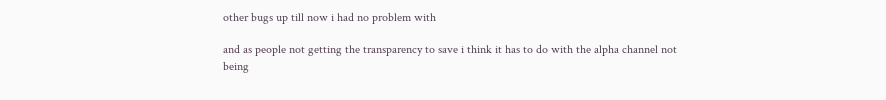other bugs up till now i had no problem with

and as people not getting the transparency to save i think it has to do with the alpha channel not being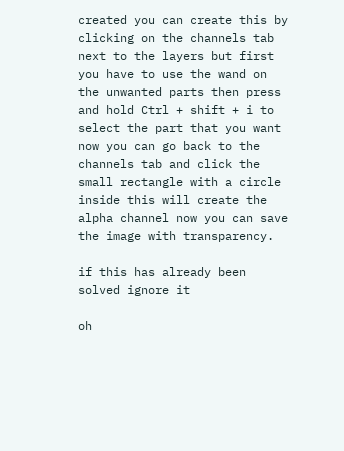created you can create this by clicking on the channels tab next to the layers but first you have to use the wand on the unwanted parts then press and hold Ctrl + shift + i to select the part that you want now you can go back to the channels tab and click the small rectangle with a circle inside this will create the alpha channel now you can save the image with transparency.

if this has already been solved ignore it

oh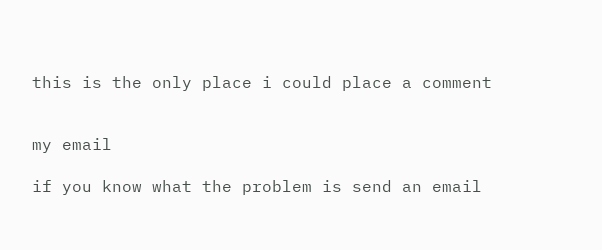this is the only place i could place a comment


my email

if you know what the problem is send an email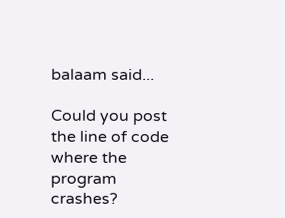balaam said...

Could you post the line of code where the program crashes?